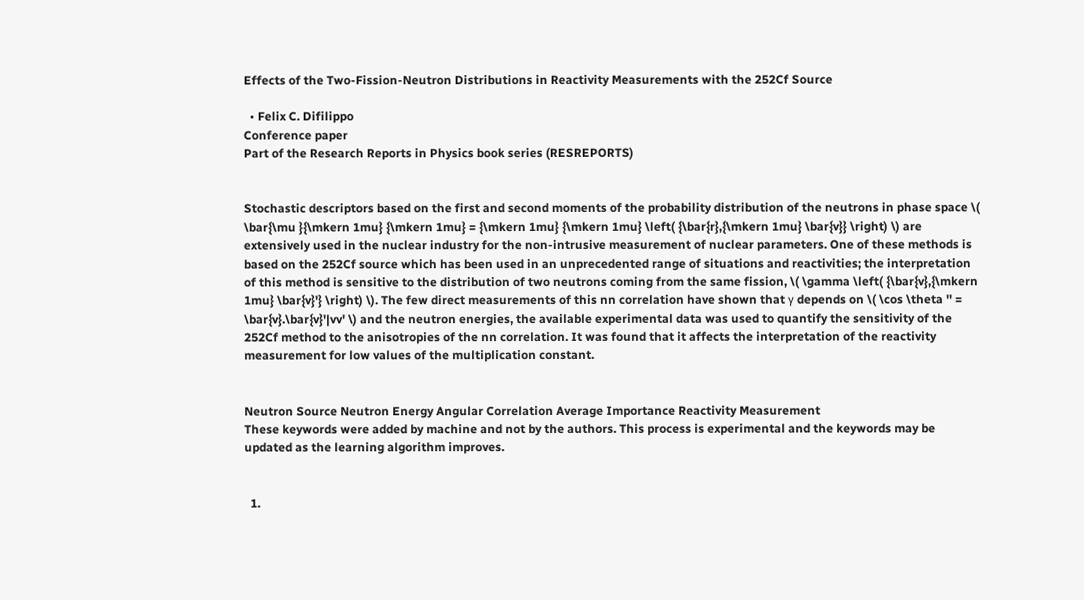Effects of the Two-Fission-Neutron Distributions in Reactivity Measurements with the 252Cf Source

  • Felix C. Difilippo
Conference paper
Part of the Research Reports in Physics book series (RESREPORTS)


Stochastic descriptors based on the first and second moments of the probability distribution of the neutrons in phase space \( \bar{\mu }{\mkern 1mu} {\mkern 1mu} = {\mkern 1mu} {\mkern 1mu} \left( {\bar{r},{\mkern 1mu} \bar{v}} \right) \) are extensively used in the nuclear industry for the non-intrusive measurement of nuclear parameters. One of these methods is based on the 252Cf source which has been used in an unprecedented range of situations and reactivities; the interpretation of this method is sensitive to the distribution of two neutrons coming from the same fission, \( \gamma \left( {\bar{v},{\mkern 1mu} \bar{v}'} \right) \). The few direct measurements of this nn correlation have shown that γ depends on \( \cos \theta '' = \bar{v}.\bar{v}'|vv' \) and the neutron energies, the available experimental data was used to quantify the sensitivity of the 252Cf method to the anisotropies of the nn correlation. It was found that it affects the interpretation of the reactivity measurement for low values of the multiplication constant.


Neutron Source Neutron Energy Angular Correlation Average Importance Reactivity Measurement
These keywords were added by machine and not by the authors. This process is experimental and the keywords may be updated as the learning algorithm improves.


  1.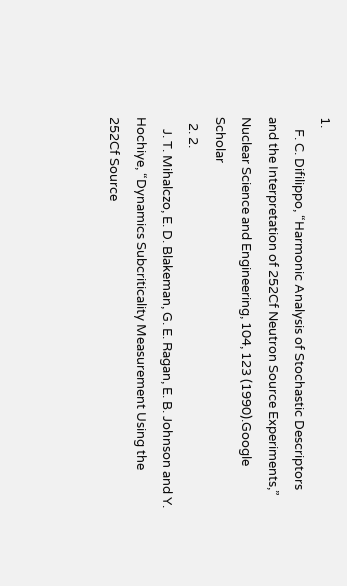1.
    F. C. Difilippo, “Harmonic Analysis of Stochastic Descriptors and the Interpretation of 252Cf Neutron Source Experiments,” Nuclear Science and Engineering, 104, 123 (1990).Google Scholar
  2. 2.
    J. T. Mihalczo, E. D. Blakeman, G. E. Ragan, E. B. Johnson and Y. Hochiye, “Dynamics Subcriticality Measurement Using the 252Cf Source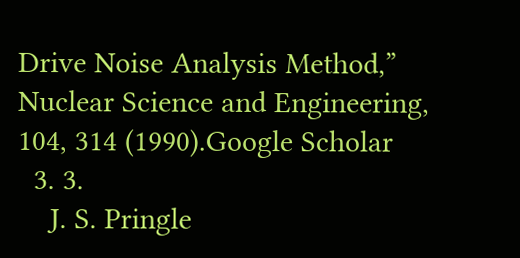Drive Noise Analysis Method,” Nuclear Science and Engineering, 104, 314 (1990).Google Scholar
  3. 3.
    J. S. Pringle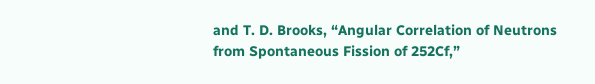and T. D. Brooks, “Angular Correlation of Neutrons from Spontaneous Fission of 252Cf,”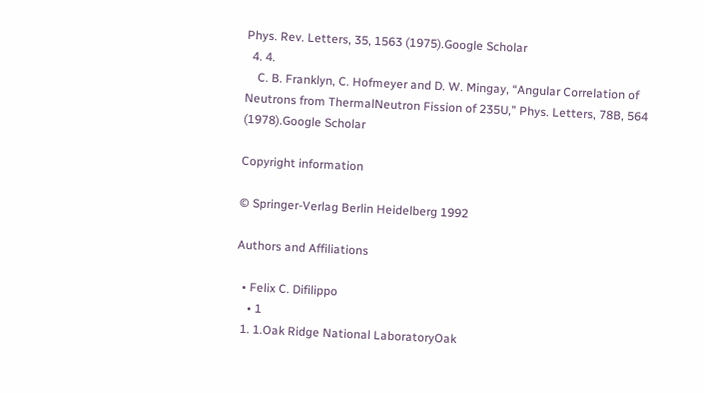Phys. Rev. Letters, 35, 1563 (1975).Google Scholar
  4. 4.
    C. B. Franklyn, C. Hofmeyer and D. W. Mingay, “Angular Correlation of Neutrons from ThermalNeutron Fission of 235U,” Phys. Letters, 78B, 564 (1978).Google Scholar

Copyright information

© Springer-Verlag Berlin Heidelberg 1992

Authors and Affiliations

  • Felix C. Difilippo
    • 1
  1. 1.Oak Ridge National LaboratoryOak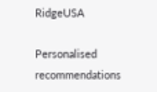RidgeUSA

Personalised recommendations